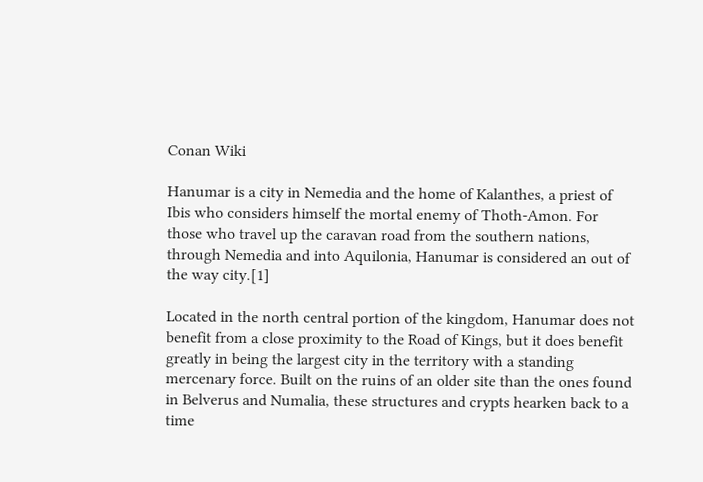Conan Wiki

Hanumar is a city in Nemedia and the home of Kalanthes, a priest of Ibis who considers himself the mortal enemy of Thoth-Amon. For those who travel up the caravan road from the southern nations, through Nemedia and into Aquilonia, Hanumar is considered an out of the way city.[1]

Located in the north central portion of the kingdom, Hanumar does not benefit from a close proximity to the Road of Kings, but it does benefit greatly in being the largest city in the territory with a standing mercenary force. Built on the ruins of an older site than the ones found in Belverus and Numalia, these structures and crypts hearken back to a time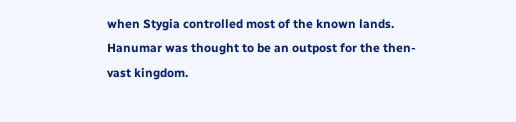when Stygia controlled most of the known lands. Hanumar was thought to be an outpost for the then-vast kingdom.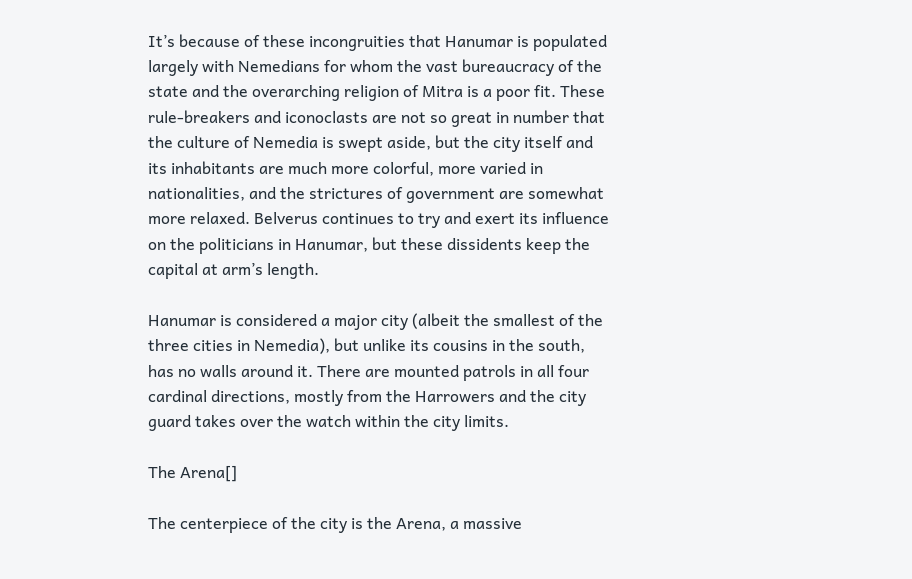It’s because of these incongruities that Hanumar is populated largely with Nemedians for whom the vast bureaucracy of the state and the overarching religion of Mitra is a poor fit. These rule-breakers and iconoclasts are not so great in number that the culture of Nemedia is swept aside, but the city itself and its inhabitants are much more colorful, more varied in nationalities, and the strictures of government are somewhat more relaxed. Belverus continues to try and exert its influence on the politicians in Hanumar, but these dissidents keep the capital at arm’s length.

Hanumar is considered a major city (albeit the smallest of the three cities in Nemedia), but unlike its cousins in the south, has no walls around it. There are mounted patrols in all four cardinal directions, mostly from the Harrowers and the city guard takes over the watch within the city limits.

The Arena[]

The centerpiece of the city is the Arena, a massive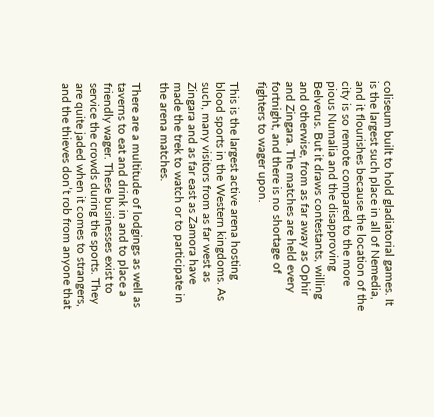coliseum built to hold gladiatorial games. It is the largest such place in all of Nemedia, and it flourishes because the location of the city is so remote compared to the more pious Numalia and the disapproving Belverus. But it draws contestants, willing and otherwise, from as far away as Ophir and Zingara. The matches are held every fortnight, and there is no shortage of fighters to wager upon.

This is the largest active arena hosting blood sports in the Western kingdoms. As such, many visitors from as far west as Zingara and as far east as Zamora have made the trek to watch or to participate in the arena matches.

There are a multitude of lodgings as well as taverns to eat and drink in and to place a friendly wager. These businesses exist to service the crowds during the sports. They are quite jaded when it comes to strangers, and the thieves don’t rob from anyone that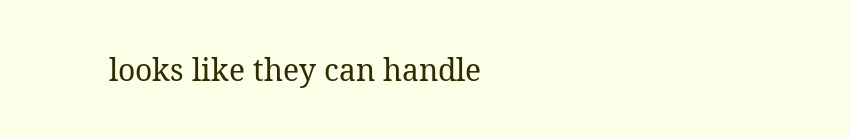looks like they can handle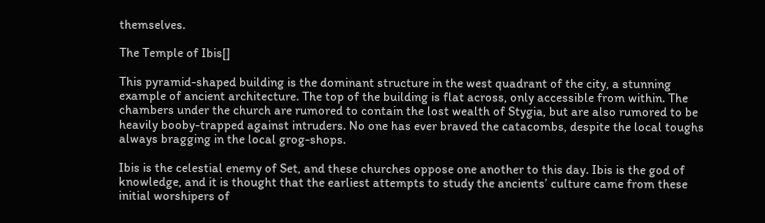themselves.

The Temple of Ibis[]

This pyramid-shaped building is the dominant structure in the west quadrant of the city, a stunning example of ancient architecture. The top of the building is flat across, only accessible from within. The chambers under the church are rumored to contain the lost wealth of Stygia, but are also rumored to be heavily booby-trapped against intruders. No one has ever braved the catacombs, despite the local toughs always bragging in the local grog-shops.

Ibis is the celestial enemy of Set, and these churches oppose one another to this day. Ibis is the god of knowledge, and it is thought that the earliest attempts to study the ancients’ culture came from these initial worshipers of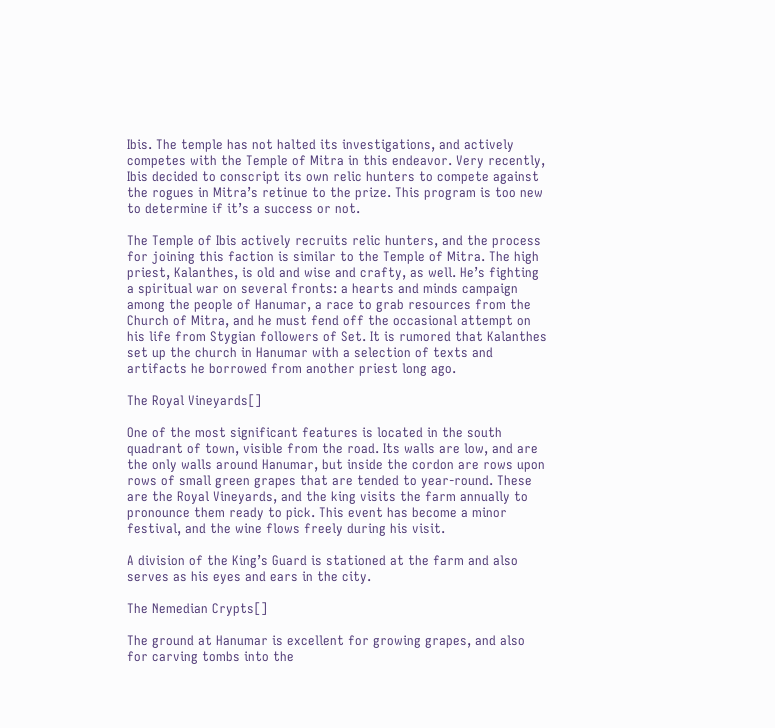Ibis. The temple has not halted its investigations, and actively competes with the Temple of Mitra in this endeavor. Very recently, Ibis decided to conscript its own relic hunters to compete against the rogues in Mitra’s retinue to the prize. This program is too new to determine if it’s a success or not.

The Temple of Ibis actively recruits relic hunters, and the process for joining this faction is similar to the Temple of Mitra. The high priest, Kalanthes, is old and wise and crafty, as well. He’s fighting a spiritual war on several fronts: a hearts and minds campaign among the people of Hanumar, a race to grab resources from the Church of Mitra, and he must fend off the occasional attempt on his life from Stygian followers of Set. It is rumored that Kalanthes set up the church in Hanumar with a selection of texts and artifacts he borrowed from another priest long ago.

The Royal Vineyards[]

One of the most significant features is located in the south quadrant of town, visible from the road. Its walls are low, and are the only walls around Hanumar, but inside the cordon are rows upon rows of small green grapes that are tended to year-round. These are the Royal Vineyards, and the king visits the farm annually to pronounce them ready to pick. This event has become a minor festival, and the wine flows freely during his visit.

A division of the King’s Guard is stationed at the farm and also serves as his eyes and ears in the city.

The Nemedian Crypts[]

The ground at Hanumar is excellent for growing grapes, and also for carving tombs into the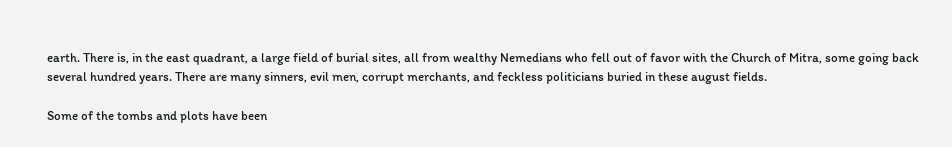earth. There is, in the east quadrant, a large field of burial sites, all from wealthy Nemedians who fell out of favor with the Church of Mitra, some going back several hundred years. There are many sinners, evil men, corrupt merchants, and feckless politicians buried in these august fields.

Some of the tombs and plots have been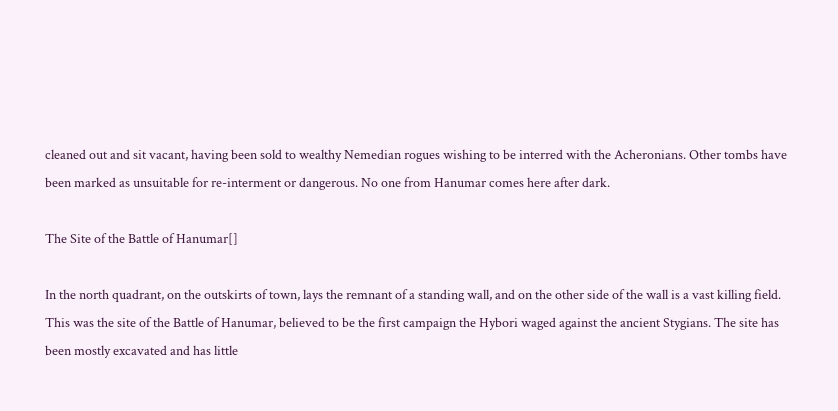cleaned out and sit vacant, having been sold to wealthy Nemedian rogues wishing to be interred with the Acheronians. Other tombs have been marked as unsuitable for re-interment or dangerous. No one from Hanumar comes here after dark.

The Site of the Battle of Hanumar[]

In the north quadrant, on the outskirts of town, lays the remnant of a standing wall, and on the other side of the wall is a vast killing field. This was the site of the Battle of Hanumar, believed to be the first campaign the Hybori waged against the ancient Stygians. The site has been mostly excavated and has little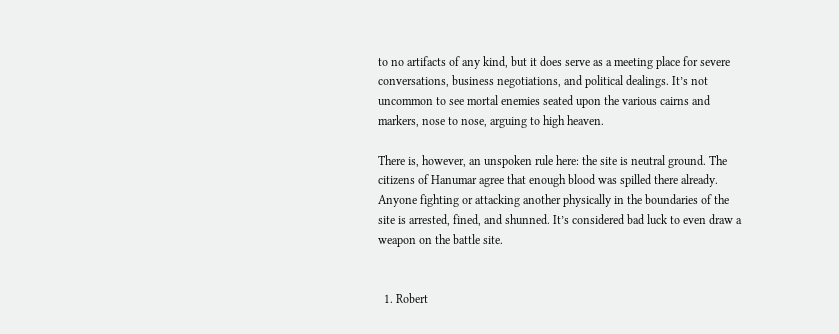to no artifacts of any kind, but it does serve as a meeting place for severe conversations, business negotiations, and political dealings. It’s not uncommon to see mortal enemies seated upon the various cairns and markers, nose to nose, arguing to high heaven.

There is, however, an unspoken rule here: the site is neutral ground. The citizens of Hanumar agree that enough blood was spilled there already. Anyone fighting or attacking another physically in the boundaries of the site is arrested, fined, and shunned. It’s considered bad luck to even draw a weapon on the battle site.


  1. Robert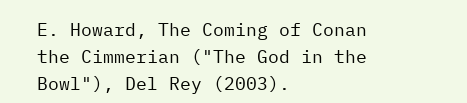E. Howard, The Coming of Conan the Cimmerian ("The God in the Bowl"), Del Rey (2003).